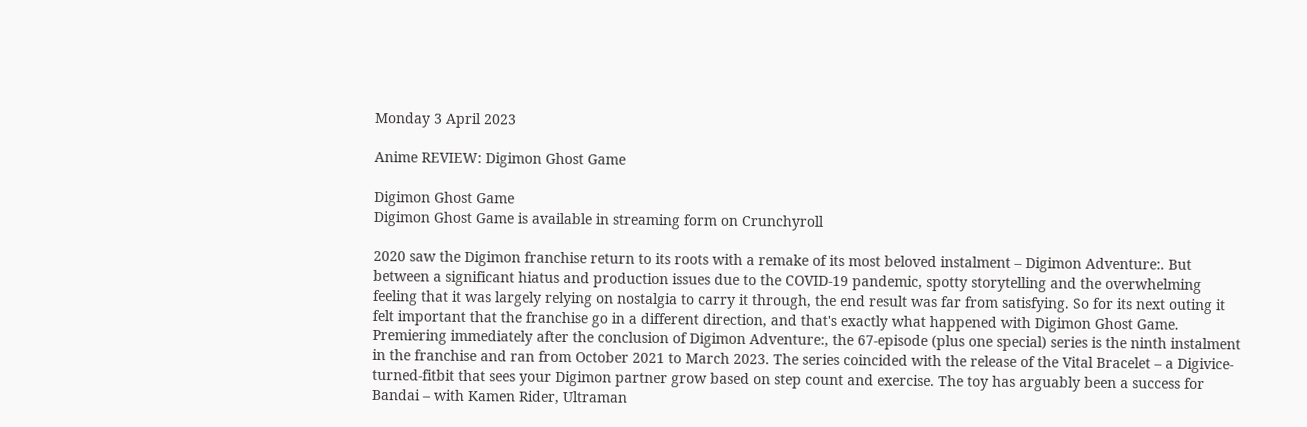Monday 3 April 2023

Anime REVIEW: Digimon Ghost Game

Digimon Ghost Game
Digimon Ghost Game is available in streaming form on Crunchyroll

2020 saw the Digimon franchise return to its roots with a remake of its most beloved instalment – Digimon Adventure:. But between a significant hiatus and production issues due to the COVID-19 pandemic, spotty storytelling and the overwhelming feeling that it was largely relying on nostalgia to carry it through, the end result was far from satisfying. So for its next outing it felt important that the franchise go in a different direction, and that's exactly what happened with Digimon Ghost Game. Premiering immediately after the conclusion of Digimon Adventure:, the 67-episode (plus one special) series is the ninth instalment in the franchise and ran from October 2021 to March 2023. The series coincided with the release of the Vital Bracelet – a Digivice-turned-fitbit that sees your Digimon partner grow based on step count and exercise. The toy has arguably been a success for Bandai – with Kamen Rider, Ultraman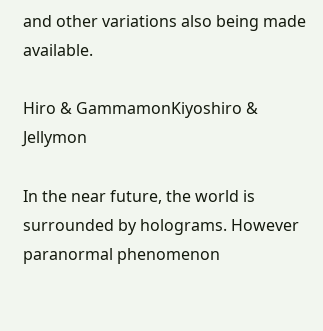and other variations also being made available.

Hiro & GammamonKiyoshiro & Jellymon

In the near future, the world is surrounded by holograms. However paranormal phenomenon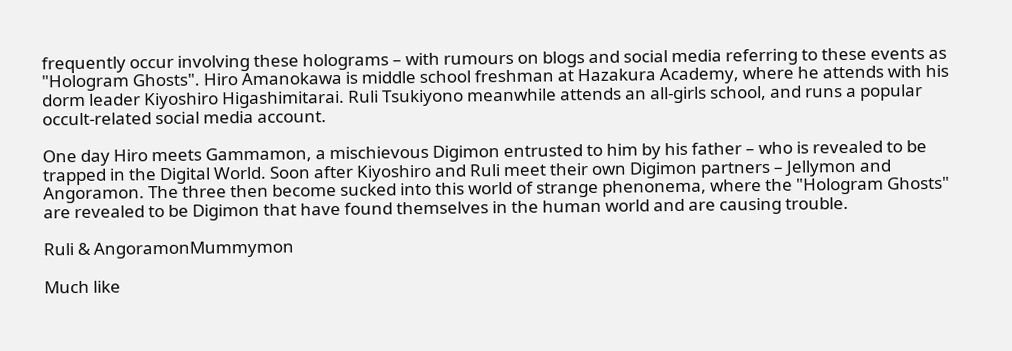frequently occur involving these holograms – with rumours on blogs and social media referring to these events as "Hologram Ghosts". Hiro Amanokawa is middle school freshman at Hazakura Academy, where he attends with his dorm leader Kiyoshiro Higashimitarai. Ruli Tsukiyono meanwhile attends an all-girls school, and runs a popular occult-related social media account.

One day Hiro meets Gammamon, a mischievous Digimon entrusted to him by his father – who is revealed to be trapped in the Digital World. Soon after Kiyoshiro and Ruli meet their own Digimon partners – Jellymon and Angoramon. The three then become sucked into this world of strange phenonema, where the "Hologram Ghosts" are revealed to be Digimon that have found themselves in the human world and are causing trouble.

Ruli & AngoramonMummymon

Much like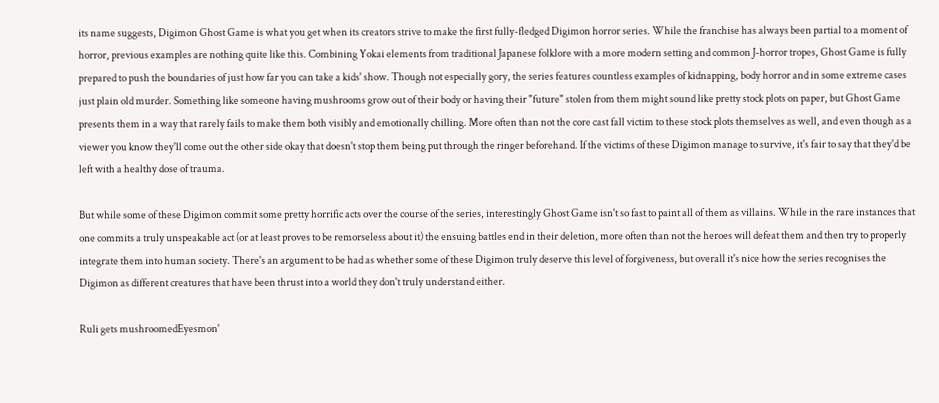its name suggests, Digimon Ghost Game is what you get when its creators strive to make the first fully-fledged Digimon horror series. While the franchise has always been partial to a moment of horror, previous examples are nothing quite like this. Combining Yokai elements from traditional Japanese folklore with a more modern setting and common J-horror tropes, Ghost Game is fully prepared to push the boundaries of just how far you can take a kids' show. Though not especially gory, the series features countless examples of kidnapping, body horror and in some extreme cases just plain old murder. Something like someone having mushrooms grow out of their body or having their "future" stolen from them might sound like pretty stock plots on paper, but Ghost Game presents them in a way that rarely fails to make them both visibly and emotionally chilling. More often than not the core cast fall victim to these stock plots themselves as well, and even though as a viewer you know they'll come out the other side okay that doesn't stop them being put through the ringer beforehand. If the victims of these Digimon manage to survive, it's fair to say that they'd be left with a healthy dose of trauma.

But while some of these Digimon commit some pretty horrific acts over the course of the series, interestingly Ghost Game isn't so fast to paint all of them as villains. While in the rare instances that one commits a truly unspeakable act (or at least proves to be remorseless about it) the ensuing battles end in their deletion, more often than not the heroes will defeat them and then try to properly integrate them into human society. There's an argument to be had as whether some of these Digimon truly deserve this level of forgiveness, but overall it's nice how the series recognises the Digimon as different creatures that have been thrust into a world they don't truly understand either.

Ruli gets mushroomedEyesmon'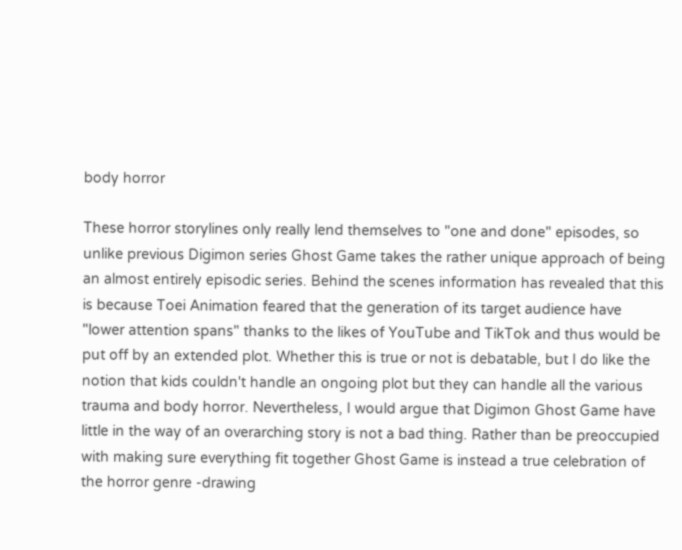body horror

These horror storylines only really lend themselves to "one and done" episodes, so unlike previous Digimon series Ghost Game takes the rather unique approach of being an almost entirely episodic series. Behind the scenes information has revealed that this is because Toei Animation feared that the generation of its target audience have "lower attention spans" thanks to the likes of YouTube and TikTok and thus would be put off by an extended plot. Whether this is true or not is debatable, but I do like the notion that kids couldn't handle an ongoing plot but they can handle all the various trauma and body horror. Nevertheless, I would argue that Digimon Ghost Game have little in the way of an overarching story is not a bad thing. Rather than be preoccupied with making sure everything fit together Ghost Game is instead a true celebration of the horror genre -drawing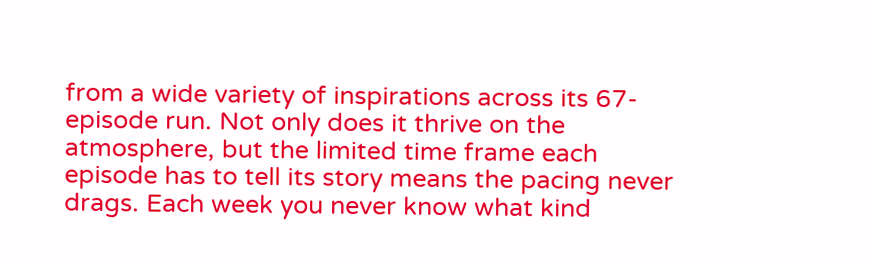from a wide variety of inspirations across its 67-episode run. Not only does it thrive on the atmosphere, but the limited time frame each episode has to tell its story means the pacing never drags. Each week you never know what kind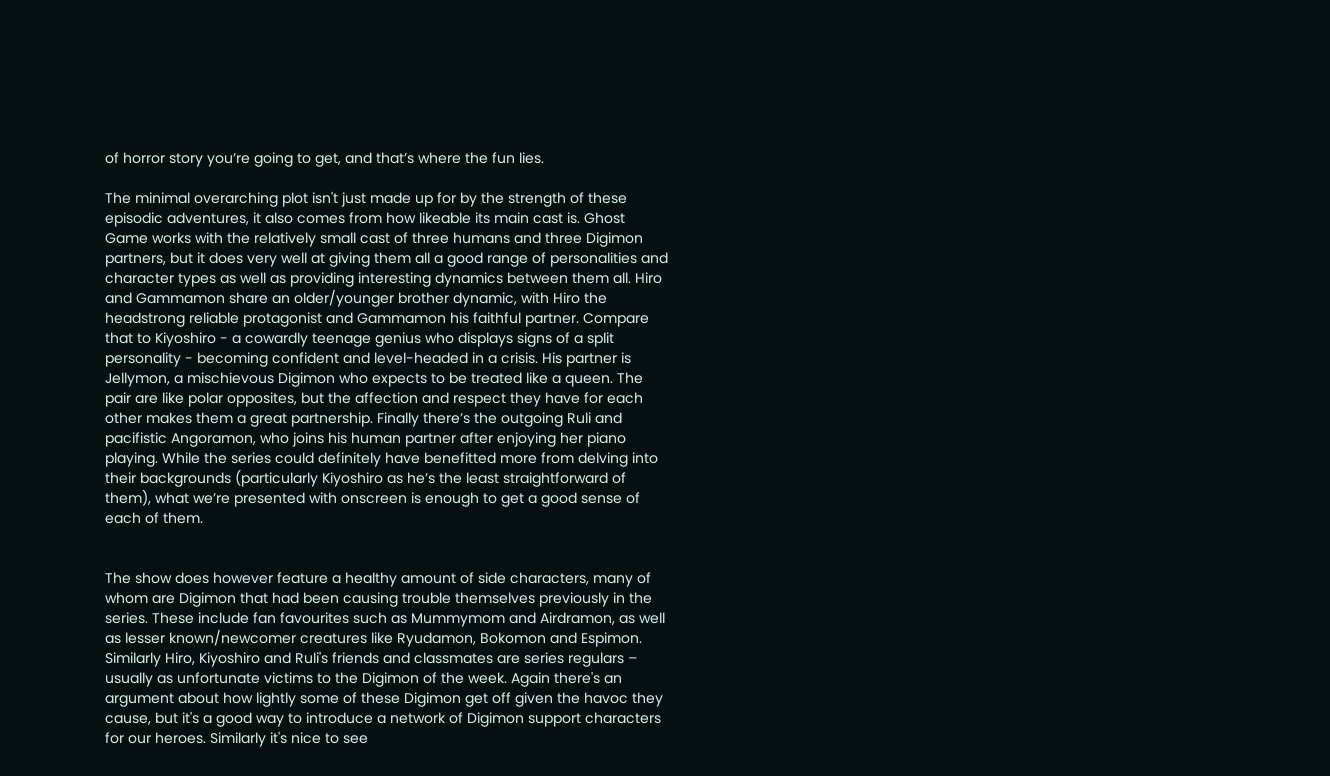of horror story you’re going to get, and that’s where the fun lies.

The minimal overarching plot isn't just made up for by the strength of these episodic adventures, it also comes from how likeable its main cast is. Ghost Game works with the relatively small cast of three humans and three Digimon partners, but it does very well at giving them all a good range of personalities and character types as well as providing interesting dynamics between them all. Hiro and Gammamon share an older/younger brother dynamic, with Hiro the headstrong reliable protagonist and Gammamon his faithful partner. Compare that to Kiyoshiro - a cowardly teenage genius who displays signs of a split personality - becoming confident and level-headed in a crisis. His partner is Jellymon, a mischievous Digimon who expects to be treated like a queen. The pair are like polar opposites, but the affection and respect they have for each other makes them a great partnership. Finally there’s the outgoing Ruli and pacifistic Angoramon, who joins his human partner after enjoying her piano playing. While the series could definitely have benefitted more from delving into their backgrounds (particularly Kiyoshiro as he’s the least straightforward of them), what we’re presented with onscreen is enough to get a good sense of each of them.


The show does however feature a healthy amount of side characters, many of whom are Digimon that had been causing trouble themselves previously in the series. These include fan favourites such as Mummymom and Airdramon, as well as lesser known/newcomer creatures like Ryudamon, Bokomon and Espimon. Similarly Hiro, Kiyoshiro and Ruli's friends and classmates are series regulars – usually as unfortunate victims to the Digimon of the week. Again there's an argument about how lightly some of these Digimon get off given the havoc they cause, but it's a good way to introduce a network of Digimon support characters for our heroes. Similarly it's nice to see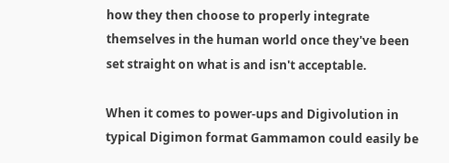how they then choose to properly integrate themselves in the human world once they've been set straight on what is and isn't acceptable.

When it comes to power-ups and Digivolution in typical Digimon format Gammamon could easily be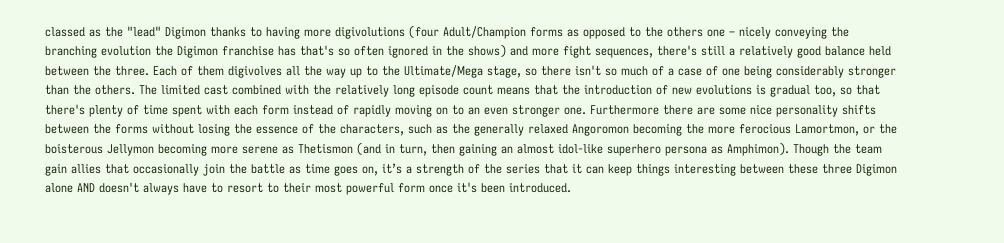classed as the "lead" Digimon thanks to having more digivolutions (four Adult/Champion forms as opposed to the others one – nicely conveying the branching evolution the Digimon franchise has that's so often ignored in the shows) and more fight sequences, there's still a relatively good balance held between the three. Each of them digivolves all the way up to the Ultimate/Mega stage, so there isn't so much of a case of one being considerably stronger than the others. The limited cast combined with the relatively long episode count means that the introduction of new evolutions is gradual too, so that there's plenty of time spent with each form instead of rapidly moving on to an even stronger one. Furthermore there are some nice personality shifts between the forms without losing the essence of the characters, such as the generally relaxed Angoromon becoming the more ferocious Lamortmon, or the boisterous Jellymon becoming more serene as Thetismon (and in turn, then gaining an almost idol-like superhero persona as Amphimon). Though the team gain allies that occasionally join the battle as time goes on, it’s a strength of the series that it can keep things interesting between these three Digimon alone AND doesn't always have to resort to their most powerful form once it's been introduced.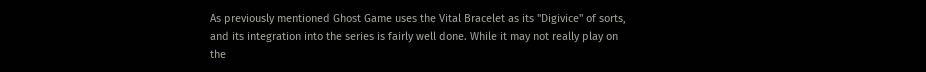As previously mentioned Ghost Game uses the Vital Bracelet as its "Digivice" of sorts, and its integration into the series is fairly well done. While it may not really play on the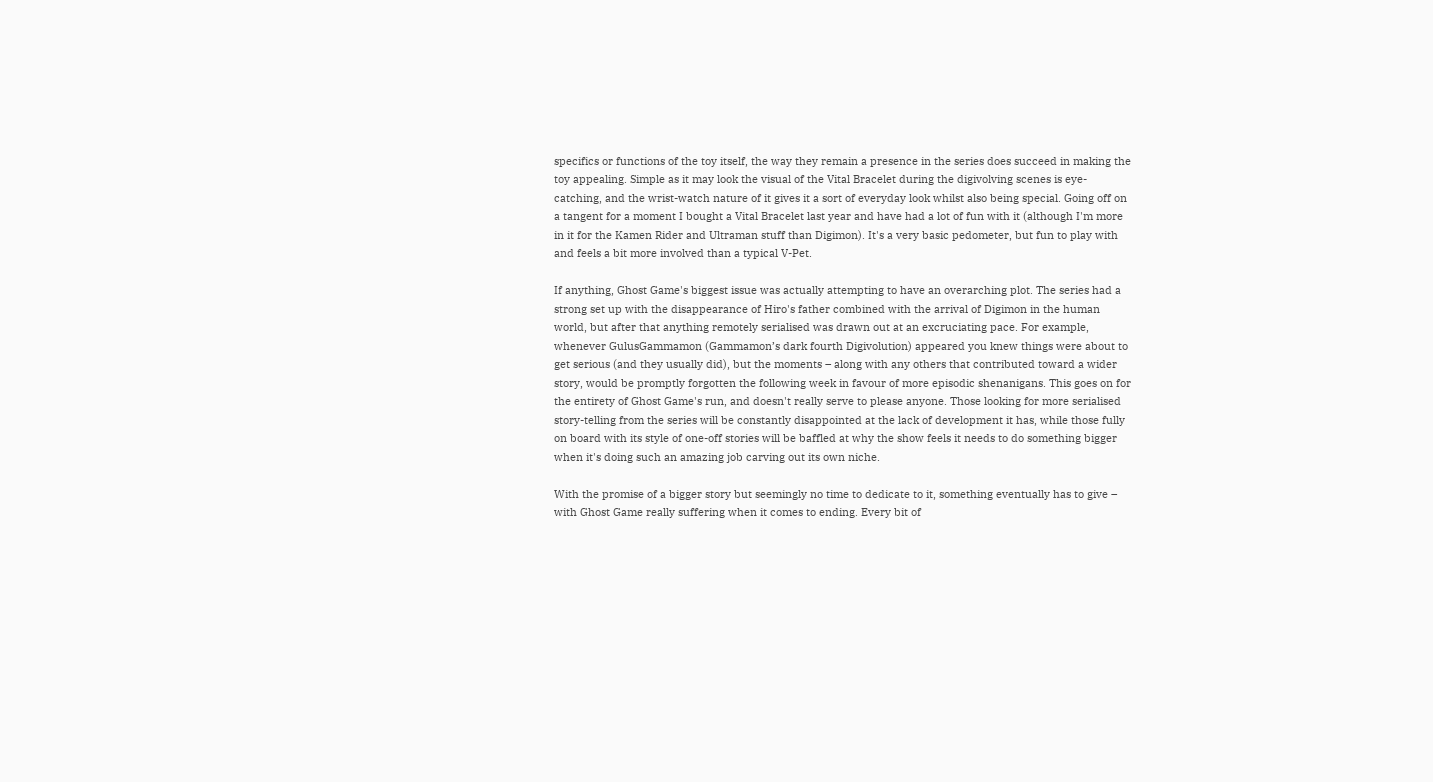specifics or functions of the toy itself, the way they remain a presence in the series does succeed in making the toy appealing. Simple as it may look the visual of the Vital Bracelet during the digivolving scenes is eye-catching, and the wrist-watch nature of it gives it a sort of everyday look whilst also being special. Going off on a tangent for a moment I bought a Vital Bracelet last year and have had a lot of fun with it (although I'm more in it for the Kamen Rider and Ultraman stuff than Digimon). It's a very basic pedometer, but fun to play with and feels a bit more involved than a typical V-Pet.

If anything, Ghost Game's biggest issue was actually attempting to have an overarching plot. The series had a strong set up with the disappearance of Hiro's father combined with the arrival of Digimon in the human world, but after that anything remotely serialised was drawn out at an excruciating pace. For example, whenever GulusGammamon (Gammamon’s dark fourth Digivolution) appeared you knew things were about to get serious (and they usually did), but the moments – along with any others that contributed toward a wider story, would be promptly forgotten the following week in favour of more episodic shenanigans. This goes on for the entirety of Ghost Game's run, and doesn't really serve to please anyone. Those looking for more serialised story-telling from the series will be constantly disappointed at the lack of development it has, while those fully on board with its style of one-off stories will be baffled at why the show feels it needs to do something bigger when it's doing such an amazing job carving out its own niche.

With the promise of a bigger story but seemingly no time to dedicate to it, something eventually has to give – with Ghost Game really suffering when it comes to ending. Every bit of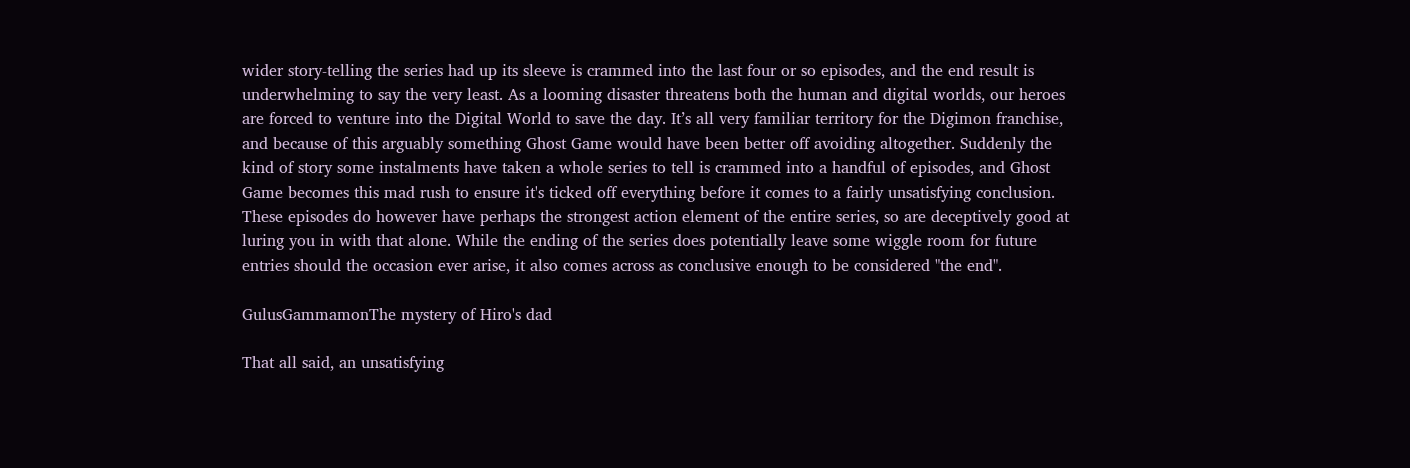wider story-telling the series had up its sleeve is crammed into the last four or so episodes, and the end result is underwhelming to say the very least. As a looming disaster threatens both the human and digital worlds, our heroes are forced to venture into the Digital World to save the day. It’s all very familiar territory for the Digimon franchise, and because of this arguably something Ghost Game would have been better off avoiding altogether. Suddenly the kind of story some instalments have taken a whole series to tell is crammed into a handful of episodes, and Ghost Game becomes this mad rush to ensure it's ticked off everything before it comes to a fairly unsatisfying conclusion. These episodes do however have perhaps the strongest action element of the entire series, so are deceptively good at luring you in with that alone. While the ending of the series does potentially leave some wiggle room for future entries should the occasion ever arise, it also comes across as conclusive enough to be considered "the end".

GulusGammamonThe mystery of Hiro's dad

That all said, an unsatisfying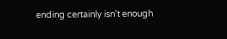ending certainly isn't enough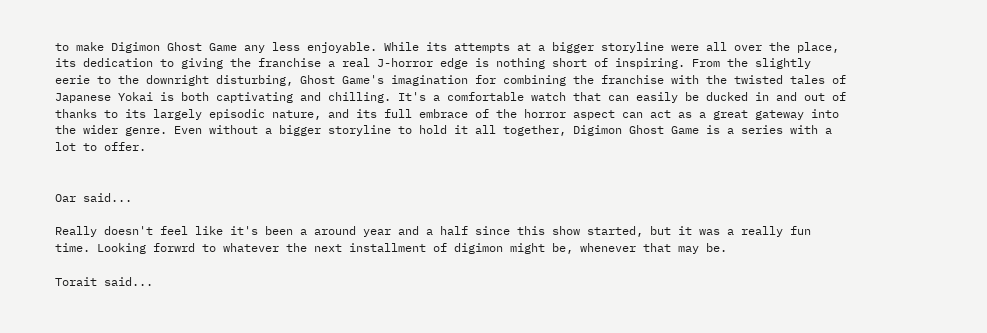to make Digimon Ghost Game any less enjoyable. While its attempts at a bigger storyline were all over the place, its dedication to giving the franchise a real J-horror edge is nothing short of inspiring. From the slightly eerie to the downright disturbing, Ghost Game's imagination for combining the franchise with the twisted tales of Japanese Yokai is both captivating and chilling. It's a comfortable watch that can easily be ducked in and out of thanks to its largely episodic nature, and its full embrace of the horror aspect can act as a great gateway into the wider genre. Even without a bigger storyline to hold it all together, Digimon Ghost Game is a series with a lot to offer.


Oar said...

Really doesn't feel like it's been a around year and a half since this show started, but it was a really fun time. Looking forwrd to whatever the next installment of digimon might be, whenever that may be.

Torait said...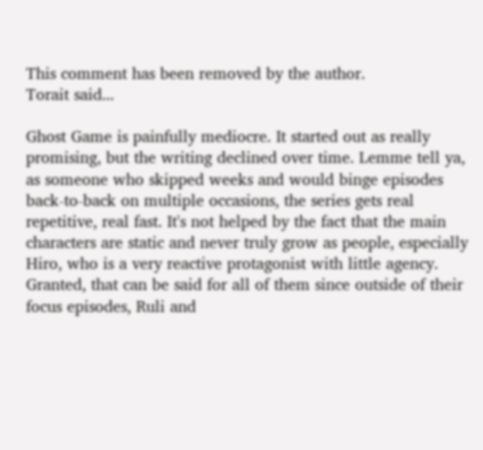This comment has been removed by the author.
Torait said...

Ghost Game is painfully mediocre. It started out as really promising, but the writing declined over time. Lemme tell ya, as someone who skipped weeks and would binge episodes back-to-back on multiple occasions, the series gets real repetitive, real fast. It's not helped by the fact that the main characters are static and never truly grow as people, especially Hiro, who is a very reactive protagonist with little agency. Granted, that can be said for all of them since outside of their focus episodes, Ruli and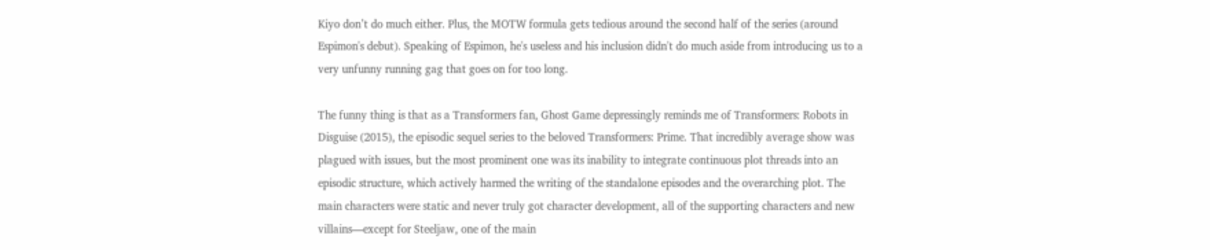Kiyo don’t do much either. Plus, the MOTW formula gets tedious around the second half of the series (around Espimon's debut). Speaking of Espimon, he's useless and his inclusion didn't do much aside from introducing us to a very unfunny running gag that goes on for too long.

The funny thing is that as a Transformers fan, Ghost Game depressingly reminds me of Transformers: Robots in Disguise (2015), the episodic sequel series to the beloved Transformers: Prime. That incredibly average show was plagued with issues, but the most prominent one was its inability to integrate continuous plot threads into an episodic structure, which actively harmed the writing of the standalone episodes and the overarching plot. The main characters were static and never truly got character development, all of the supporting characters and new villains—except for Steeljaw, one of the main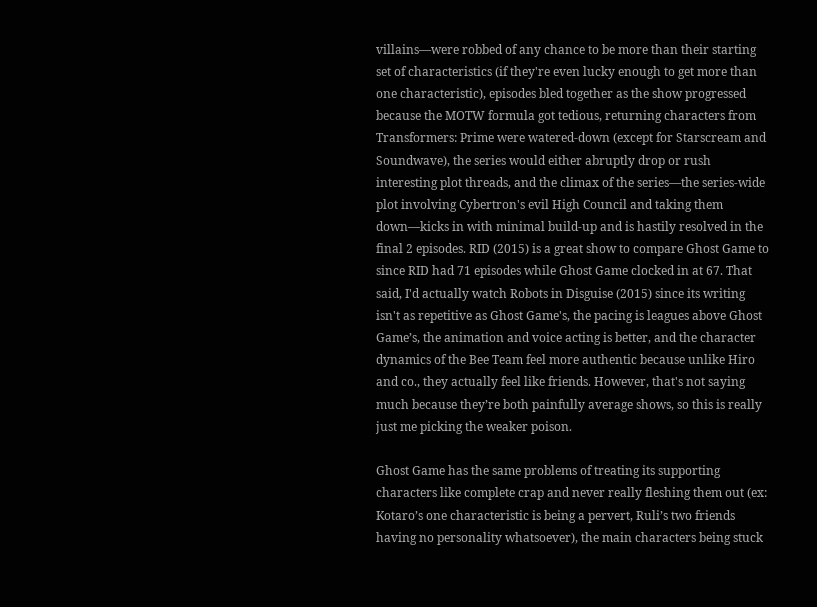villains—were robbed of any chance to be more than their starting set of characteristics (if they're even lucky enough to get more than one characteristic), episodes bled together as the show progressed because the MOTW formula got tedious, returning characters from Transformers: Prime were watered-down (except for Starscream and Soundwave), the series would either abruptly drop or rush interesting plot threads, and the climax of the series—the series-wide plot involving Cybertron's evil High Council and taking them down—kicks in with minimal build-up and is hastily resolved in the final 2 episodes. RID (2015) is a great show to compare Ghost Game to since RID had 71 episodes while Ghost Game clocked in at 67. That said, I'd actually watch Robots in Disguise (2015) since its writing isn't as repetitive as Ghost Game's, the pacing is leagues above Ghost Game’s, the animation and voice acting is better, and the character dynamics of the Bee Team feel more authentic because unlike Hiro and co., they actually feel like friends. However, that's not saying much because they’re both painfully average shows, so this is really just me picking the weaker poison.

Ghost Game has the same problems of treating its supporting characters like complete crap and never really fleshing them out (ex: Kotaro’s one characteristic is being a pervert, Ruli’s two friends having no personality whatsoever), the main characters being stuck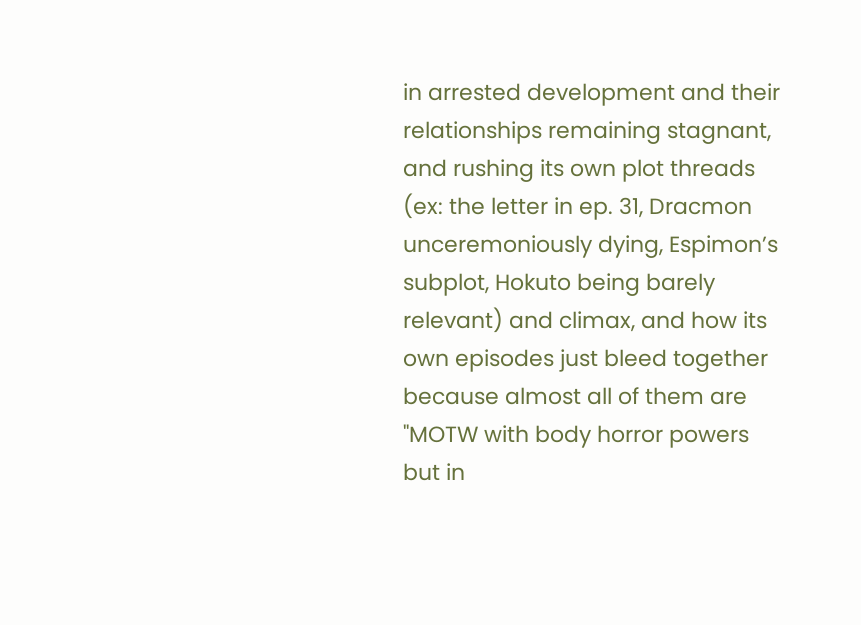in arrested development and their relationships remaining stagnant, and rushing its own plot threads (ex: the letter in ep. 31, Dracmon unceremoniously dying, Espimon’s subplot, Hokuto being barely relevant) and climax, and how its own episodes just bleed together because almost all of them are "MOTW with body horror powers but in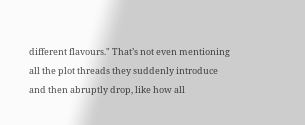different flavours." That’s not even mentioning all the plot threads they suddenly introduce and then abruptly drop, like how all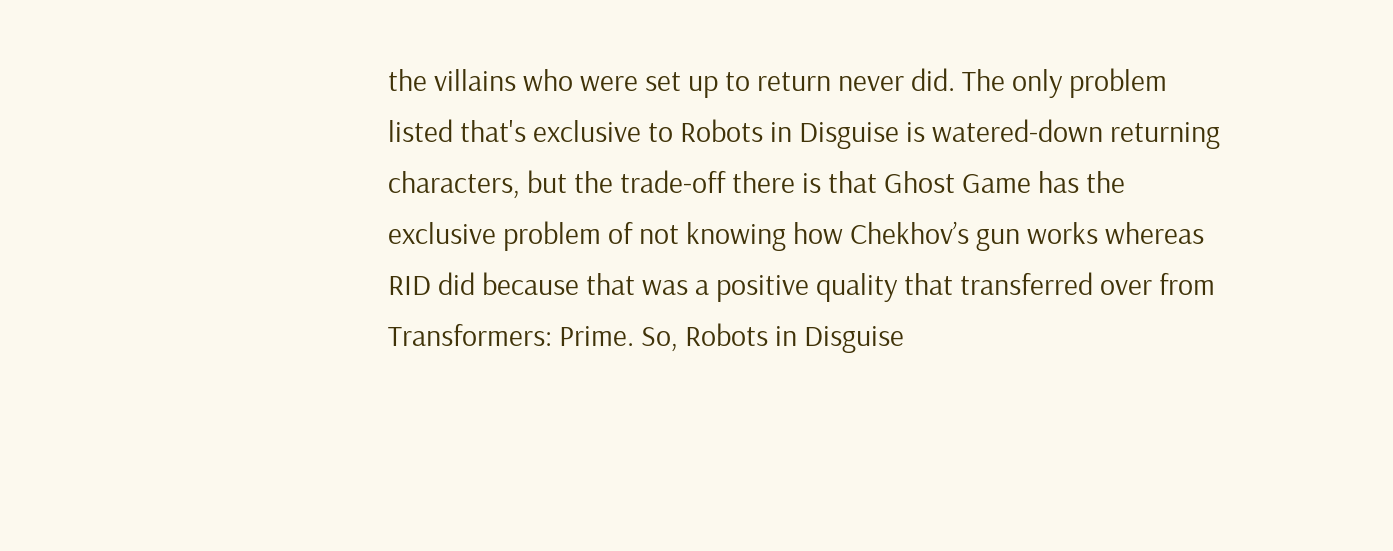the villains who were set up to return never did. The only problem listed that's exclusive to Robots in Disguise is watered-down returning characters, but the trade-off there is that Ghost Game has the exclusive problem of not knowing how Chekhov’s gun works whereas RID did because that was a positive quality that transferred over from Transformers: Prime. So, Robots in Disguise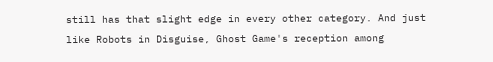still has that slight edge in every other category. And just like Robots in Disguise, Ghost Game's reception among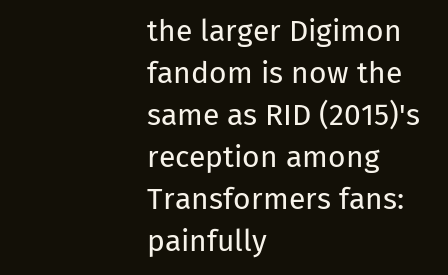the larger Digimon fandom is now the same as RID (2015)'s reception among Transformers fans: painfully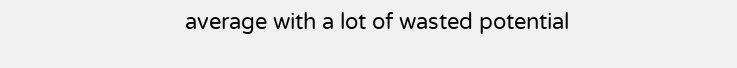average with a lot of wasted potential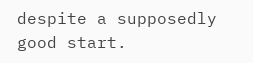despite a supposedly good start.